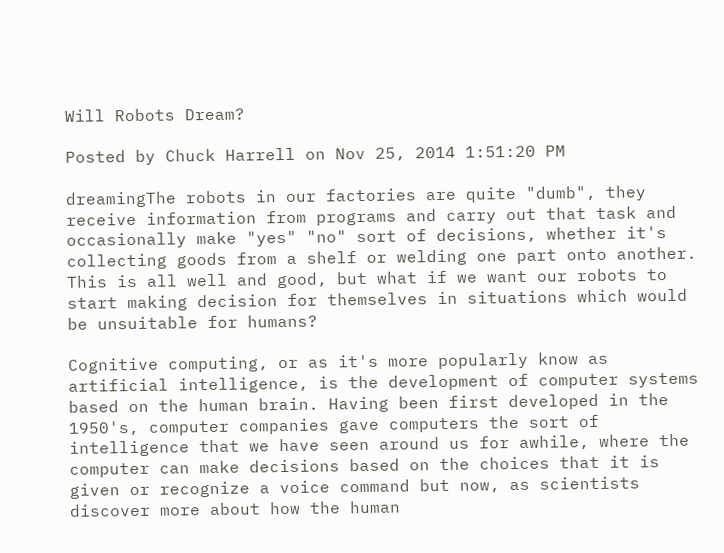Will Robots Dream?

Posted by Chuck Harrell on Nov 25, 2014 1:51:20 PM

dreamingThe robots in our factories are quite "dumb", they receive information from programs and carry out that task and occasionally make "yes" "no" sort of decisions, whether it's collecting goods from a shelf or welding one part onto another. This is all well and good, but what if we want our robots to start making decision for themselves in situations which would be unsuitable for humans?

Cognitive computing, or as it's more popularly know as artificial intelligence, is the development of computer systems based on the human brain. Having been first developed in the 1950's, computer companies gave computers the sort of intelligence that we have seen around us for awhile, where the computer can make decisions based on the choices that it is given or recognize a voice command but now, as scientists discover more about how the human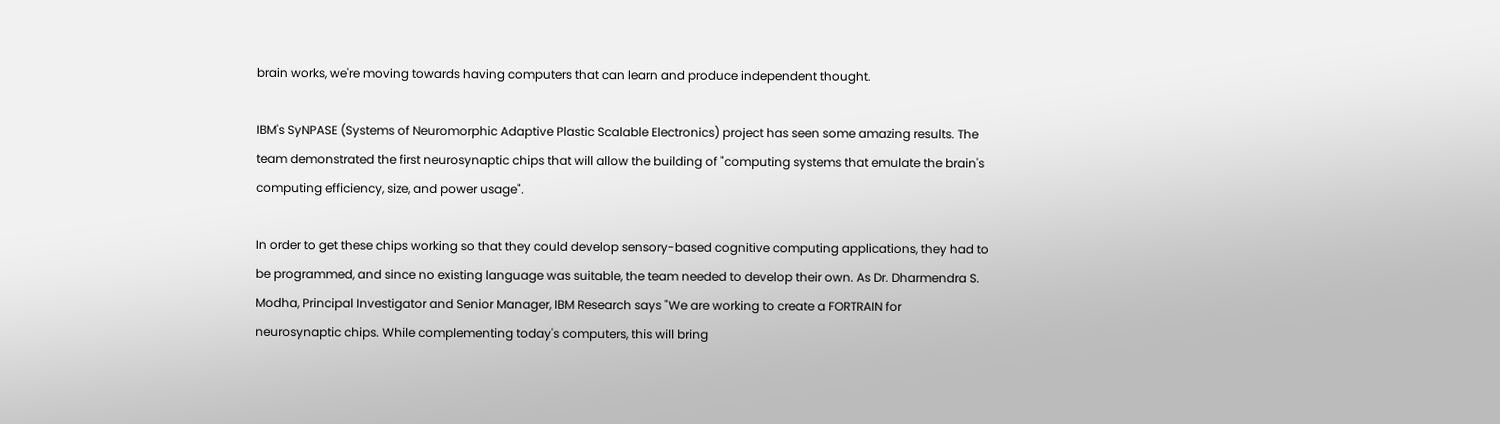brain works, we're moving towards having computers that can learn and produce independent thought.

IBM's SyNPASE (Systems of Neuromorphic Adaptive Plastic Scalable Electronics) project has seen some amazing results. The team demonstrated the first neurosynaptic chips that will allow the building of "computing systems that emulate the brain's computing efficiency, size, and power usage".

In order to get these chips working so that they could develop sensory-based cognitive computing applications, they had to be programmed, and since no existing language was suitable, the team needed to develop their own. As Dr. Dharmendra S. Modha, Principal Investigator and Senior Manager, IBM Research says "We are working to create a FORTRAIN for neurosynaptic chips. While complementing today's computers, this will bring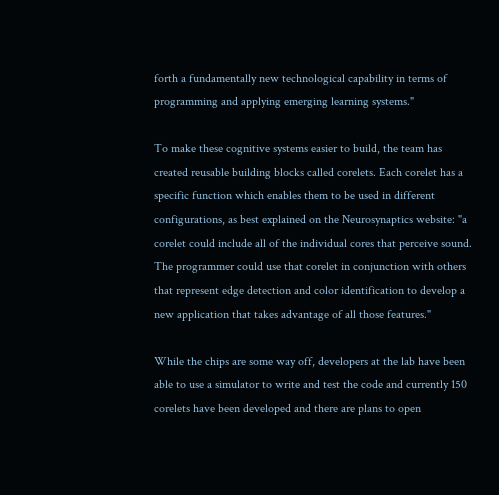forth a fundamentally new technological capability in terms of programming and applying emerging learning systems."

To make these cognitive systems easier to build, the team has created reusable building blocks called corelets. Each corelet has a specific function which enables them to be used in different configurations, as best explained on the Neurosynaptics website: "a corelet could include all of the individual cores that perceive sound. The programmer could use that corelet in conjunction with others that represent edge detection and color identification to develop a new application that takes advantage of all those features."

While the chips are some way off, developers at the lab have been able to use a simulator to write and test the code and currently 150 corelets have been developed and there are plans to open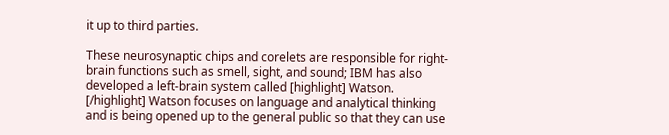it up to third parties.

These neurosynaptic chips and corelets are responsible for right-brain functions such as smell, sight, and sound; IBM has also developed a left-brain system called [highlight] Watson. [/highlight] Watson focuses on language and analytical thinking and is being opened up to the general public so that they can use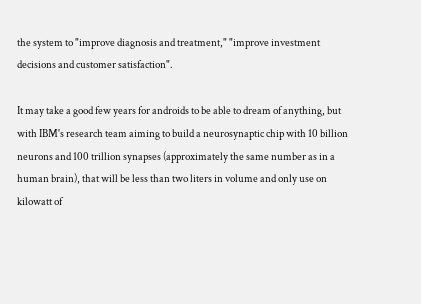the system to "improve diagnosis and treatment," "improve investment decisions and customer satisfaction".

It may take a good few years for androids to be able to dream of anything, but with IBM's research team aiming to build a neurosynaptic chip with 10 billion neurons and 100 trillion synapses (approximately the same number as in a human brain), that will be less than two liters in volume and only use on kilowatt of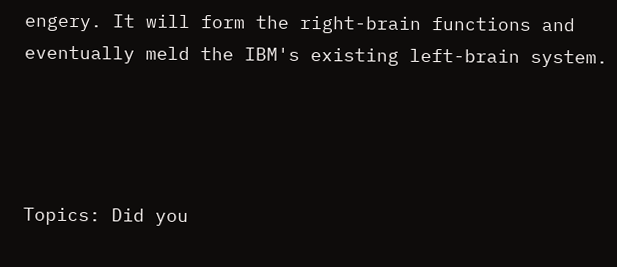engery. It will form the right-brain functions and eventually meld the IBM's existing left-brain system.




Topics: Did you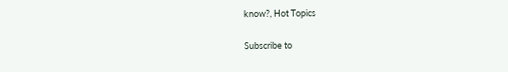know?, Hot Topics

Subscribe to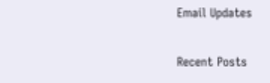Email Updates

Recent Posts